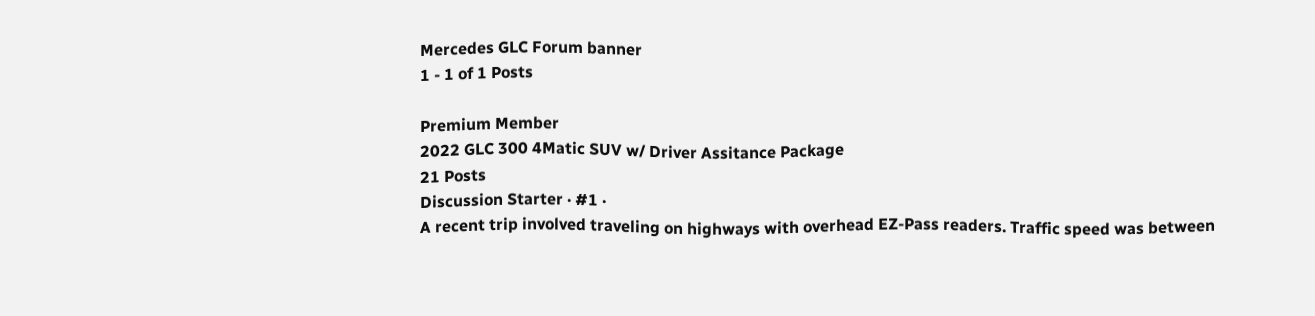Mercedes GLC Forum banner
1 - 1 of 1 Posts

Premium Member
2022 GLC 300 4Matic SUV w/ Driver Assitance Package
21 Posts
Discussion Starter · #1 ·
A recent trip involved traveling on highways with overhead EZ-Pass readers. Traffic speed was between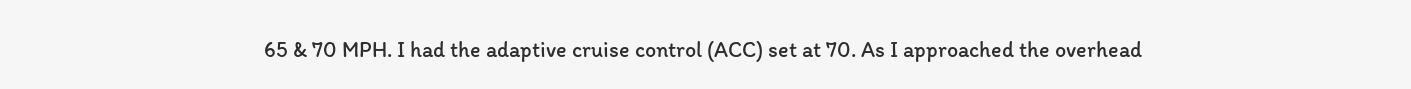65 & 70 MPH. I had the adaptive cruise control (ACC) set at 70. As I approached the overhead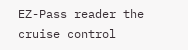EZ-Pass reader the cruise control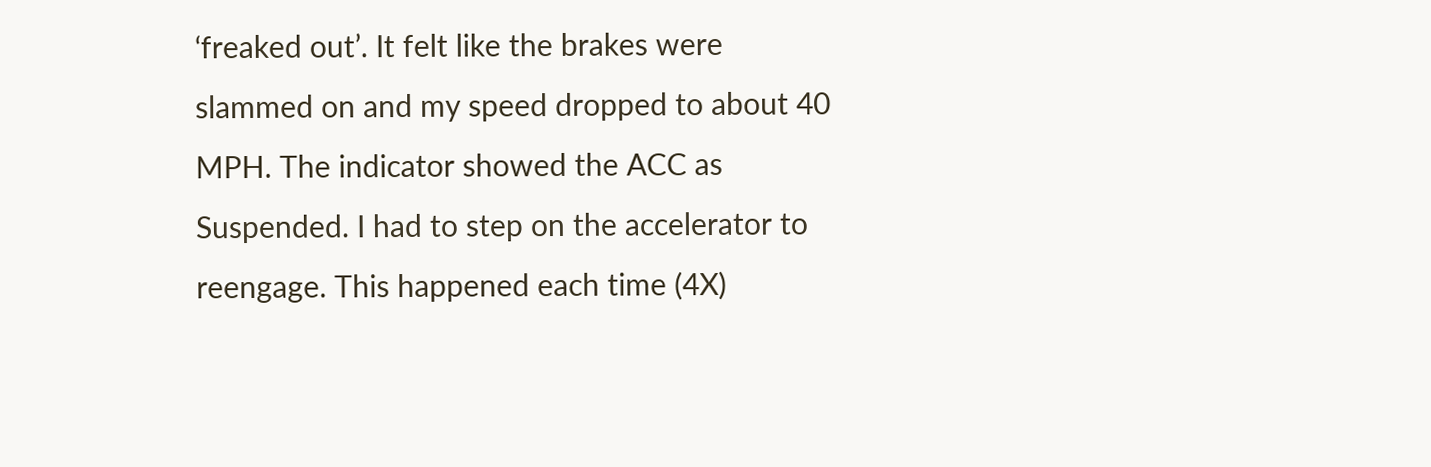‘freaked out’. It felt like the brakes were slammed on and my speed dropped to about 40 MPH. The indicator showed the ACC as Suspended. I had to step on the accelerator to reengage. This happened each time (4X)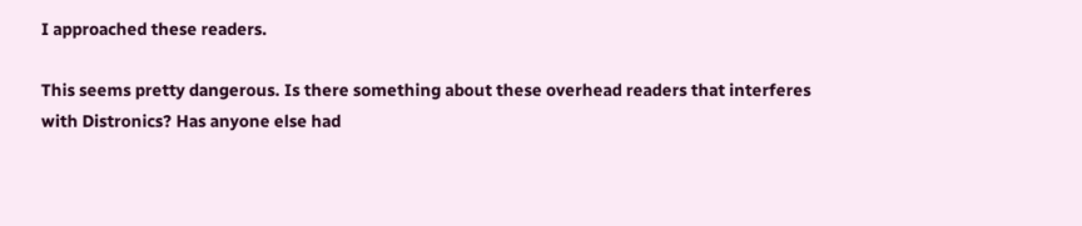I approached these readers.

This seems pretty dangerous. Is there something about these overhead readers that interferes with Distronics? Has anyone else had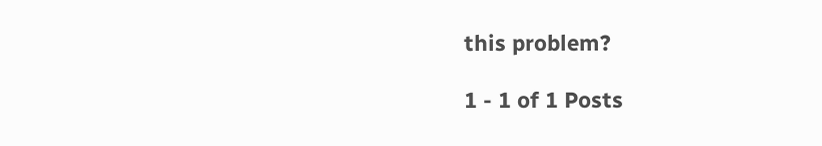this problem?

1 - 1 of 1 Posts